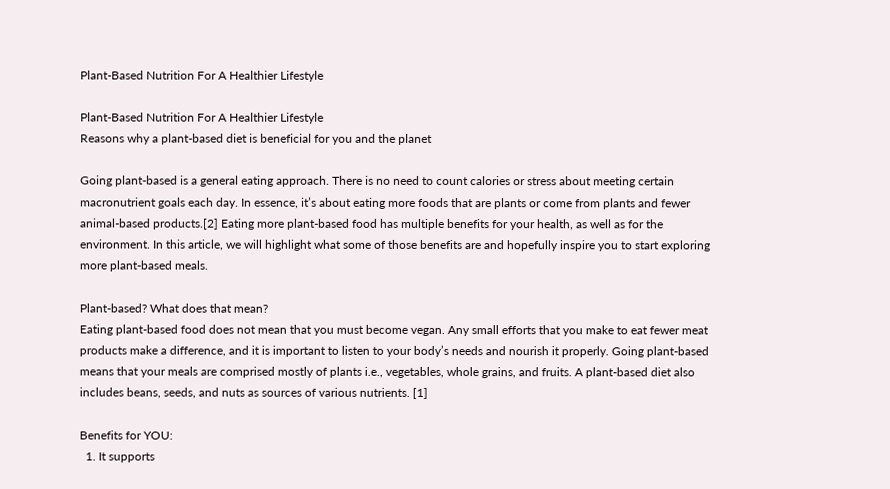Plant-Based Nutrition For A Healthier Lifestyle

Plant-Based Nutrition For A Healthier Lifestyle
Reasons why a plant-based diet is beneficial for you and the planet

Going plant-based is a general eating approach. There is no need to count calories or stress about meeting certain macronutrient goals each day. In essence, it’s about eating more foods that are plants or come from plants and fewer animal-based products.[2] Eating more plant-based food has multiple benefits for your health, as well as for the environment. In this article, we will highlight what some of those benefits are and hopefully inspire you to start exploring more plant-based meals.

Plant-based? What does that mean?
Eating plant-based food does not mean that you must become vegan. Any small efforts that you make to eat fewer meat products make a difference, and it is important to listen to your body’s needs and nourish it properly. Going plant-based means that your meals are comprised mostly of plants i.e., vegetables, whole grains, and fruits. A plant-based diet also includes beans, seeds, and nuts as sources of various nutrients. [1]

Benefits for YOU:
  1. It supports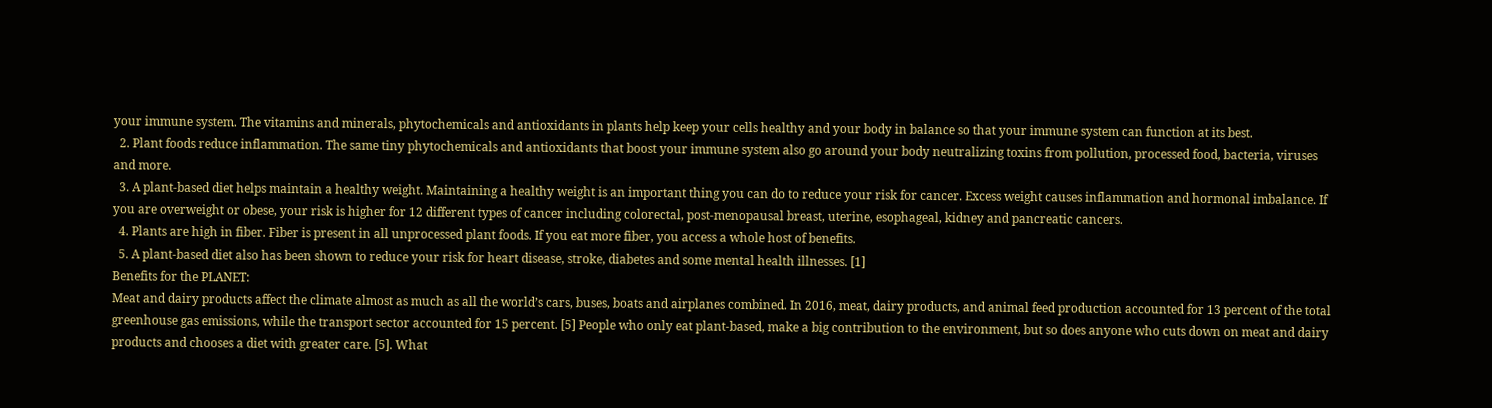your immune system. The vitamins and minerals, phytochemicals and antioxidants in plants help keep your cells healthy and your body in balance so that your immune system can function at its best.
  2. Plant foods reduce inflammation. The same tiny phytochemicals and antioxidants that boost your immune system also go around your body neutralizing toxins from pollution, processed food, bacteria, viruses and more.
  3. A plant-based diet helps maintain a healthy weight. Maintaining a healthy weight is an important thing you can do to reduce your risk for cancer. Excess weight causes inflammation and hormonal imbalance. If you are overweight or obese, your risk is higher for 12 different types of cancer including colorectal, post-menopausal breast, uterine, esophageal, kidney and pancreatic cancers.
  4. Plants are high in fiber. Fiber is present in all unprocessed plant foods. If you eat more fiber, you access a whole host of benefits.
  5. A plant-based diet also has been shown to reduce your risk for heart disease, stroke, diabetes and some mental health illnesses. [1]
Benefits for the PLANET:
Meat and dairy products affect the climate almost as much as all the world’s cars, buses, boats and airplanes combined. In 2016, meat, dairy products, and animal feed production accounted for 13 percent of the total greenhouse gas emissions, while the transport sector accounted for 15 percent. [5] People who only eat plant-based, make a big contribution to the environment, but so does anyone who cuts down on meat and dairy products and chooses a diet with greater care. [5]. What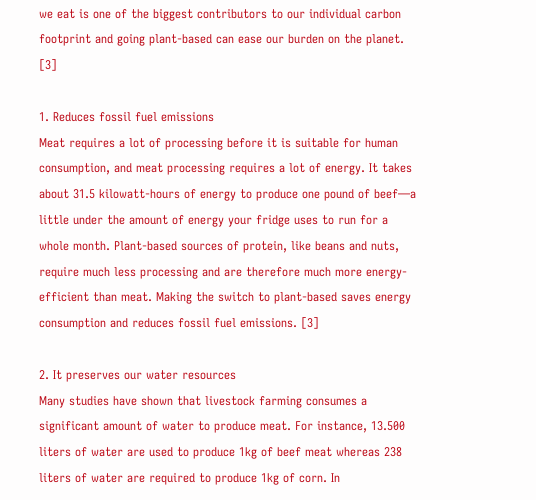we eat is one of the biggest contributors to our individual carbon footprint and going plant-based can ease our burden on the planet. [3]

1. Reduces fossil fuel emissions
Meat requires a lot of processing before it is suitable for human consumption, and meat processing requires a lot of energy. It takes about 31.5 kilowatt-hours of energy to produce one pound of beef—a little under the amount of energy your fridge uses to run for a whole month. Plant-based sources of protein, like beans and nuts, require much less processing and are therefore much more energy-efficient than meat. Making the switch to plant-based saves energy consumption and reduces fossil fuel emissions. [3]

2. It preserves our water resources
Many studies have shown that livestock farming consumes a significant amount of water to produce meat. For instance, 13.500 liters of water are used to produce 1kg of beef meat whereas 238 liters of water are required to produce 1kg of corn. In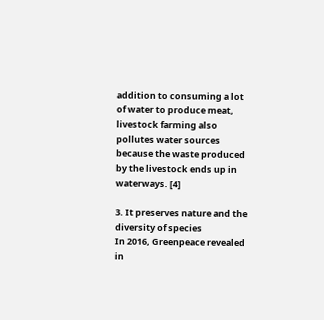addition to consuming a lot of water to produce meat, livestock farming also pollutes water sources because the waste produced by the livestock ends up in waterways. [4]

3. It preserves nature and the diversity of species
In 2016, Greenpeace revealed in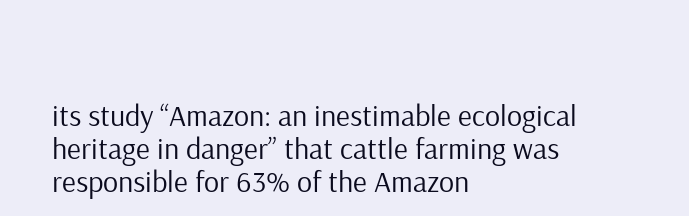its study “Amazon: an inestimable ecological heritage in danger” that cattle farming was responsible for 63% of the Amazon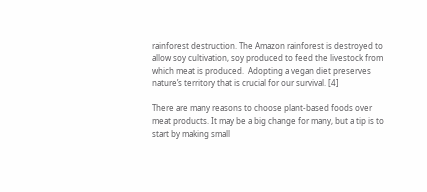rainforest destruction. The Amazon rainforest is destroyed to allow soy cultivation, soy produced to feed the livestock from which meat is produced.  Adopting a vegan diet preserves nature’s territory that is crucial for our survival. [4]

There are many reasons to choose plant-based foods over meat products. It may be a big change for many, but a tip is to start by making small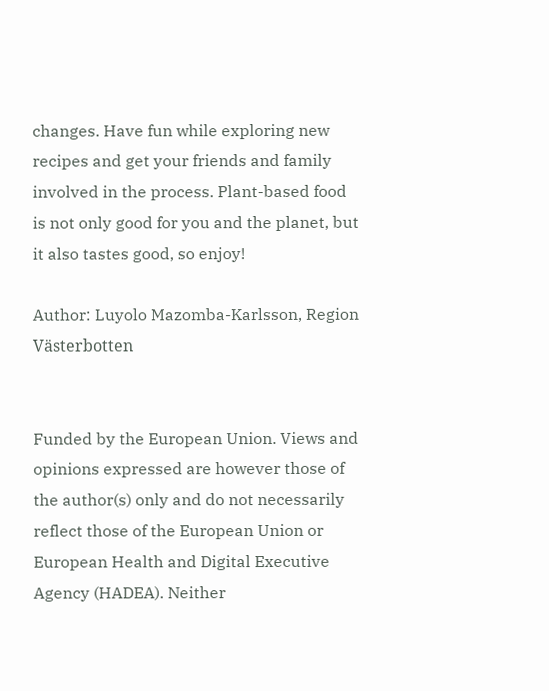changes. Have fun while exploring new recipes and get your friends and family involved in the process. Plant-based food is not only good for you and the planet, but it also tastes good, so enjoy!

Author: Luyolo Mazomba-Karlsson, Region Västerbotten


Funded by the European Union. Views and opinions expressed are however those of the author(s) only and do not necessarily reflect those of the European Union or European Health and Digital Executive Agency (HADEA). Neither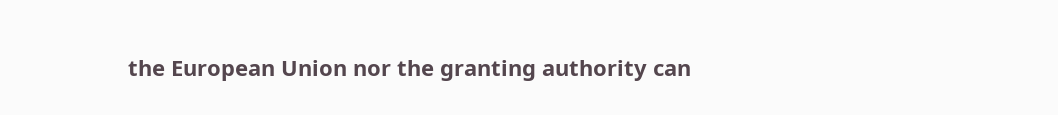the European Union nor the granting authority can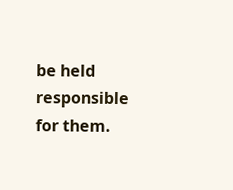be held responsible for them.